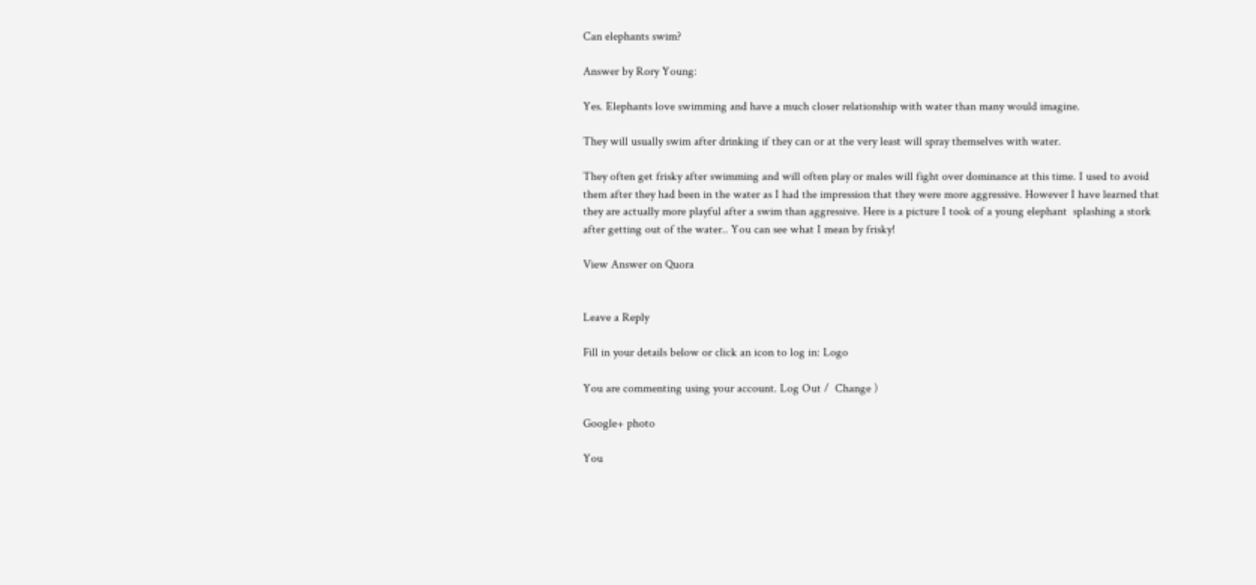Can elephants swim?

Answer by Rory Young:

Yes. Elephants love swimming and have a much closer relationship with water than many would imagine.

They will usually swim after drinking if they can or at the very least will spray themselves with water.

They often get frisky after swimming and will often play or males will fight over dominance at this time. I used to avoid them after they had been in the water as I had the impression that they were more aggressive. However I have learned that they are actually more playful after a swim than aggressive. Here is a picture I took of a young elephant  splashing a stork after getting out of the water.. You can see what I mean by frisky!

View Answer on Quora


Leave a Reply

Fill in your details below or click an icon to log in: Logo

You are commenting using your account. Log Out /  Change )

Google+ photo

You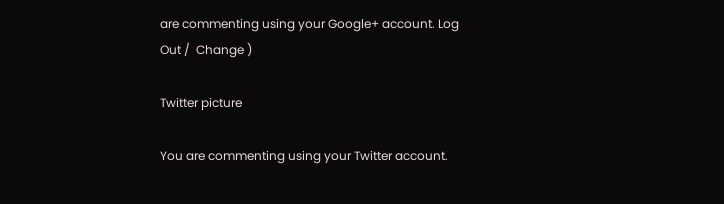are commenting using your Google+ account. Log Out /  Change )

Twitter picture

You are commenting using your Twitter account.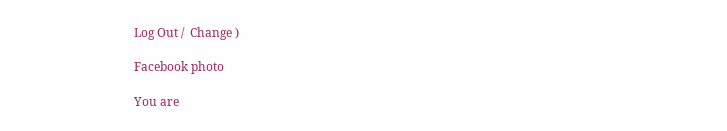Log Out /  Change )

Facebook photo

You are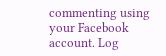commenting using your Facebook account. Log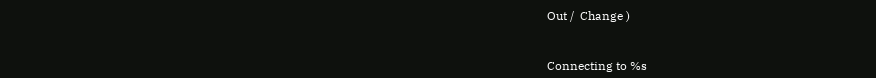Out /  Change )


Connecting to %s